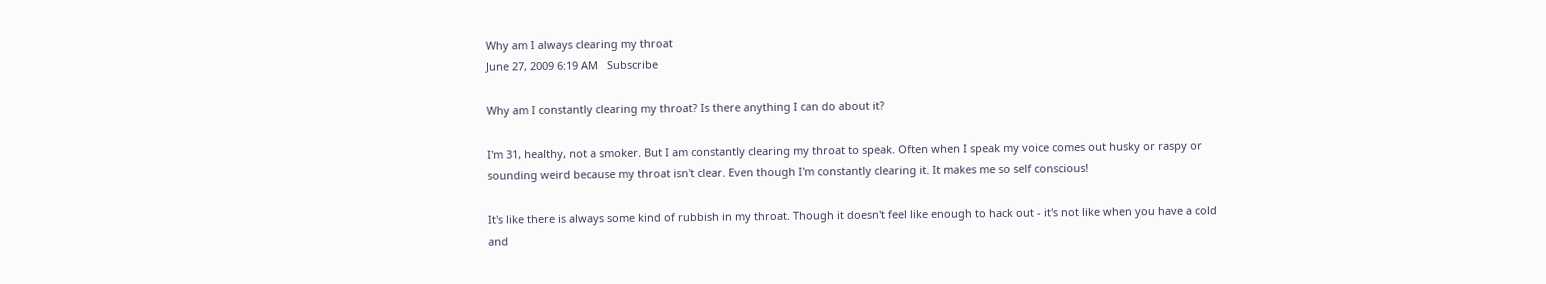Why am I always clearing my throat
June 27, 2009 6:19 AM   Subscribe

Why am I constantly clearing my throat? Is there anything I can do about it?

I'm 31, healthy, not a smoker. But I am constantly clearing my throat to speak. Often when I speak my voice comes out husky or raspy or sounding weird because my throat isn't clear. Even though I'm constantly clearing it. It makes me so self conscious!

It's like there is always some kind of rubbish in my throat. Though it doesn't feel like enough to hack out - it's not like when you have a cold and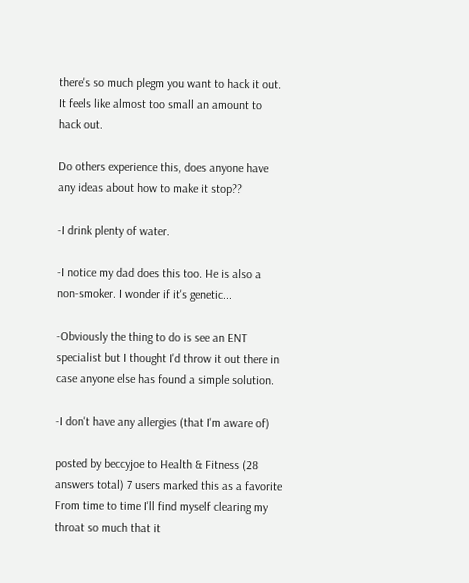there's so much plegm you want to hack it out. It feels like almost too small an amount to hack out.

Do others experience this, does anyone have any ideas about how to make it stop??

-I drink plenty of water.

-I notice my dad does this too. He is also a non-smoker. I wonder if it's genetic...

-Obviously the thing to do is see an ENT specialist but I thought I'd throw it out there in case anyone else has found a simple solution.

-I don't have any allergies (that I'm aware of)

posted by beccyjoe to Health & Fitness (28 answers total) 7 users marked this as a favorite
From time to time I'll find myself clearing my throat so much that it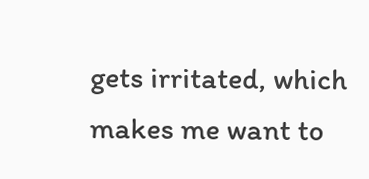gets irritated, which makes me want to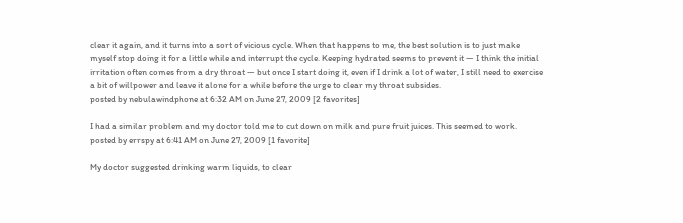clear it again, and it turns into a sort of vicious cycle. When that happens to me, the best solution is to just make myself stop doing it for a little while and interrupt the cycle. Keeping hydrated seems to prevent it — I think the initial irritation often comes from a dry throat — but once I start doing it, even if I drink a lot of water, I still need to exercise a bit of willpower and leave it alone for a while before the urge to clear my throat subsides.
posted by nebulawindphone at 6:32 AM on June 27, 2009 [2 favorites]

I had a similar problem and my doctor told me to cut down on milk and pure fruit juices. This seemed to work.
posted by errspy at 6:41 AM on June 27, 2009 [1 favorite]

My doctor suggested drinking warm liquids, to clear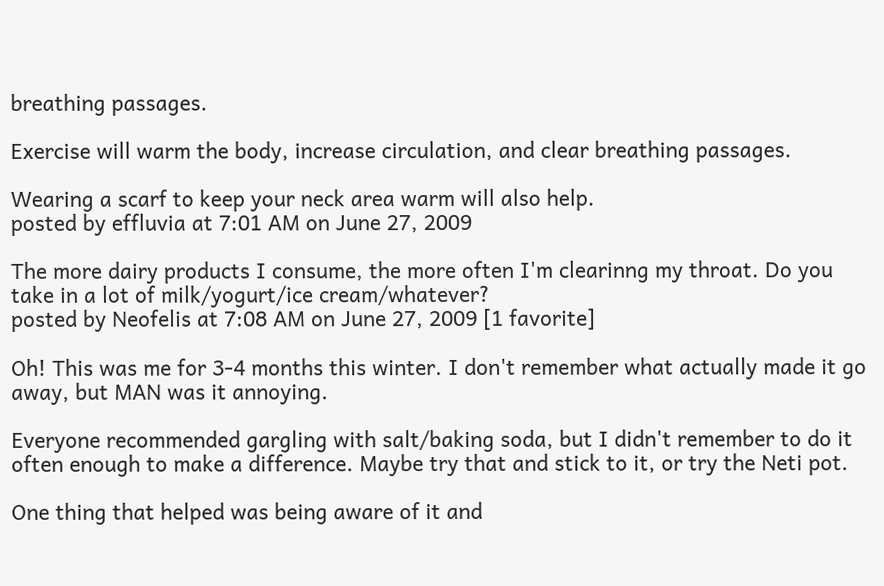breathing passages.

Exercise will warm the body, increase circulation, and clear breathing passages.

Wearing a scarf to keep your neck area warm will also help.
posted by effluvia at 7:01 AM on June 27, 2009

The more dairy products I consume, the more often I'm clearinng my throat. Do you take in a lot of milk/yogurt/ice cream/whatever?
posted by Neofelis at 7:08 AM on June 27, 2009 [1 favorite]

Oh! This was me for 3-4 months this winter. I don't remember what actually made it go away, but MAN was it annoying.

Everyone recommended gargling with salt/baking soda, but I didn't remember to do it often enough to make a difference. Maybe try that and stick to it, or try the Neti pot.

One thing that helped was being aware of it and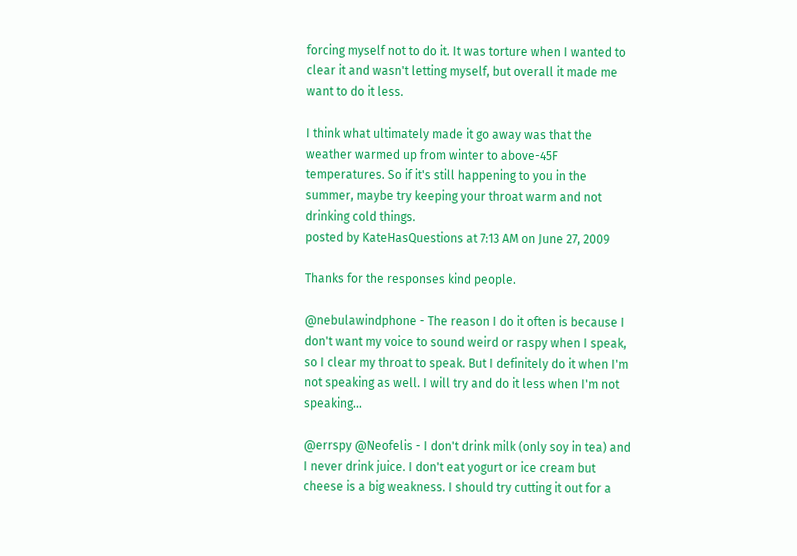forcing myself not to do it. It was torture when I wanted to clear it and wasn't letting myself, but overall it made me want to do it less.

I think what ultimately made it go away was that the weather warmed up from winter to above-45F temperatures. So if it's still happening to you in the summer, maybe try keeping your throat warm and not drinking cold things.
posted by KateHasQuestions at 7:13 AM on June 27, 2009

Thanks for the responses kind people.

@nebulawindphone - The reason I do it often is because I don't want my voice to sound weird or raspy when I speak, so I clear my throat to speak. But I definitely do it when I'm not speaking as well. I will try and do it less when I'm not speaking...

@errspy @Neofelis - I don't drink milk (only soy in tea) and I never drink juice. I don't eat yogurt or ice cream but cheese is a big weakness. I should try cutting it out for a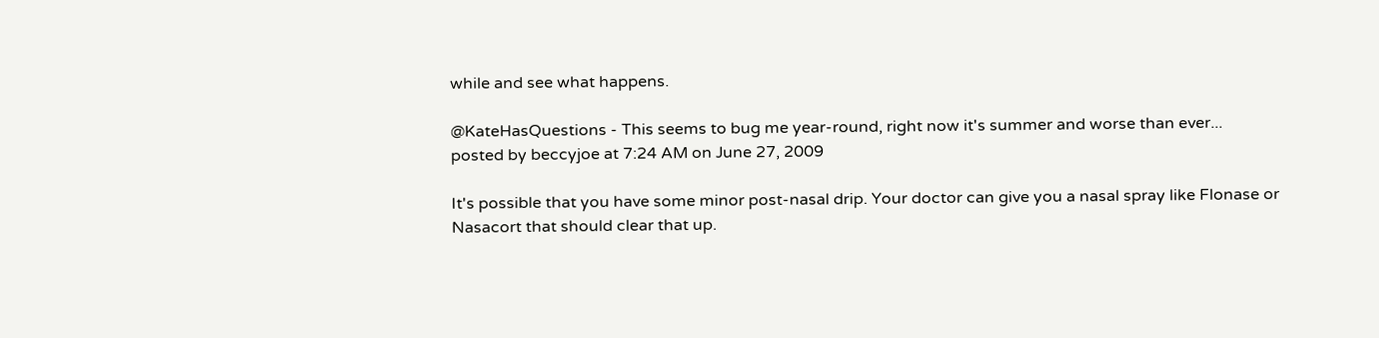while and see what happens.

@KateHasQuestions - This seems to bug me year-round, right now it's summer and worse than ever...
posted by beccyjoe at 7:24 AM on June 27, 2009

It's possible that you have some minor post-nasal drip. Your doctor can give you a nasal spray like Flonase or Nasacort that should clear that up.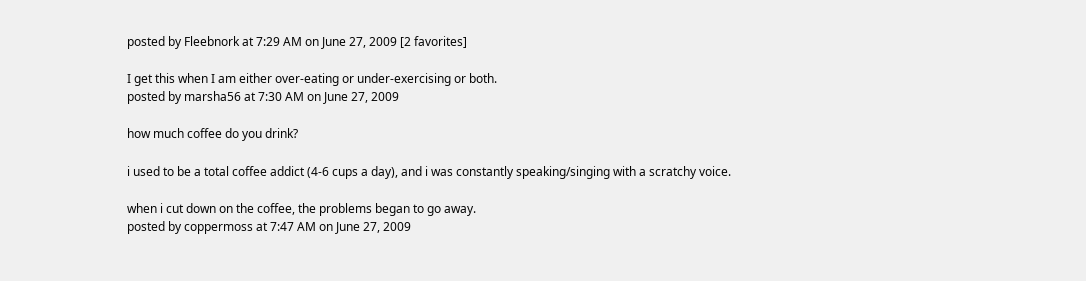posted by Fleebnork at 7:29 AM on June 27, 2009 [2 favorites]

I get this when I am either over-eating or under-exercising or both.
posted by marsha56 at 7:30 AM on June 27, 2009

how much coffee do you drink?

i used to be a total coffee addict (4-6 cups a day), and i was constantly speaking/singing with a scratchy voice.

when i cut down on the coffee, the problems began to go away.
posted by coppermoss at 7:47 AM on June 27, 2009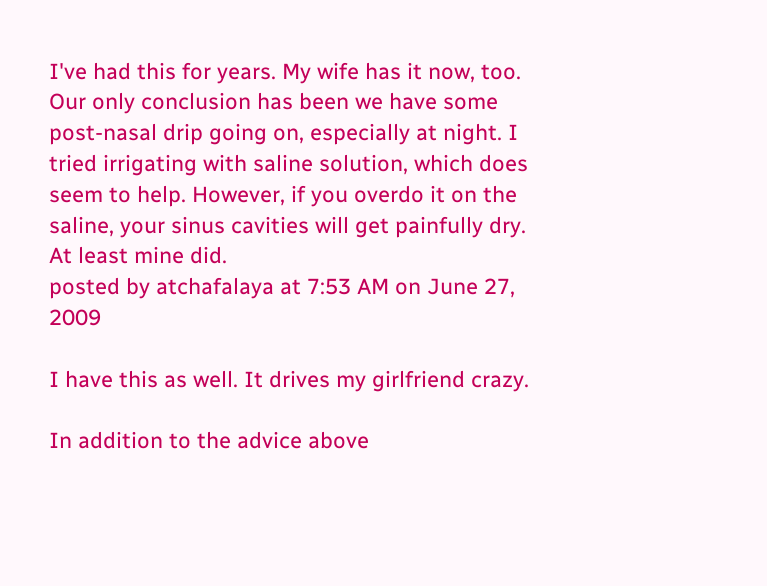I've had this for years. My wife has it now, too. Our only conclusion has been we have some post-nasal drip going on, especially at night. I tried irrigating with saline solution, which does seem to help. However, if you overdo it on the saline, your sinus cavities will get painfully dry. At least mine did.
posted by atchafalaya at 7:53 AM on June 27, 2009

I have this as well. It drives my girlfriend crazy.

In addition to the advice above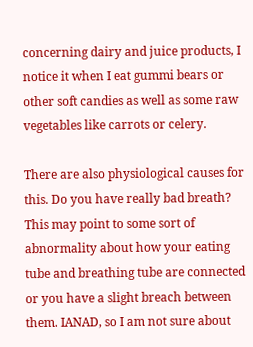concerning dairy and juice products, I notice it when I eat gummi bears or other soft candies as well as some raw vegetables like carrots or celery.

There are also physiological causes for this. Do you have really bad breath? This may point to some sort of abnormality about how your eating tube and breathing tube are connected or you have a slight breach between them. IANAD, so I am not sure about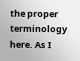the proper terminology here. As I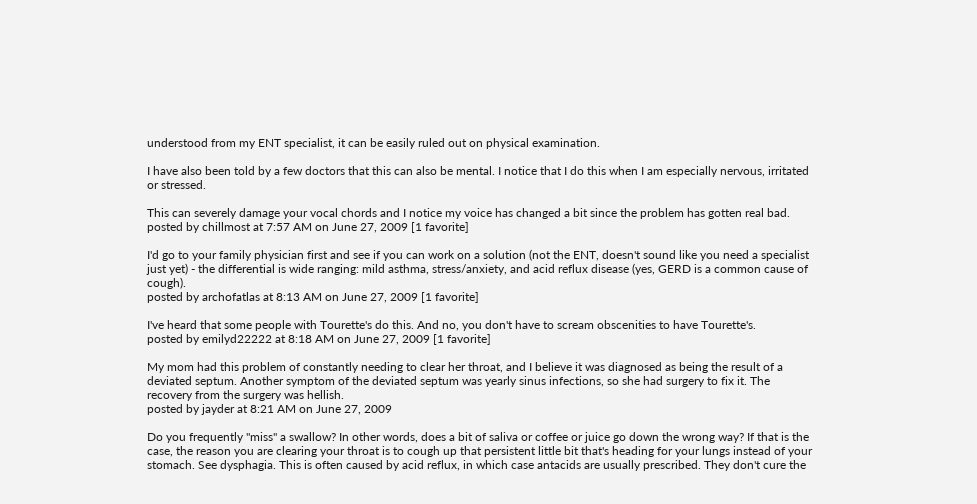understood from my ENT specialist, it can be easily ruled out on physical examination.

I have also been told by a few doctors that this can also be mental. I notice that I do this when I am especially nervous, irritated or stressed.

This can severely damage your vocal chords and I notice my voice has changed a bit since the problem has gotten real bad.
posted by chillmost at 7:57 AM on June 27, 2009 [1 favorite]

I'd go to your family physician first and see if you can work on a solution (not the ENT, doesn't sound like you need a specialist just yet) - the differential is wide ranging: mild asthma, stress/anxiety, and acid reflux disease (yes, GERD is a common cause of cough).
posted by archofatlas at 8:13 AM on June 27, 2009 [1 favorite]

I've heard that some people with Tourette's do this. And no, you don't have to scream obscenities to have Tourette's.
posted by emilyd22222 at 8:18 AM on June 27, 2009 [1 favorite]

My mom had this problem of constantly needing to clear her throat, and I believe it was diagnosed as being the result of a deviated septum. Another symptom of the deviated septum was yearly sinus infections, so she had surgery to fix it. The recovery from the surgery was hellish.
posted by jayder at 8:21 AM on June 27, 2009

Do you frequently "miss" a swallow? In other words, does a bit of saliva or coffee or juice go down the wrong way? If that is the case, the reason you are clearing your throat is to cough up that persistent little bit that's heading for your lungs instead of your stomach. See dysphagia. This is often caused by acid reflux, in which case antacids are usually prescribed. They don't cure the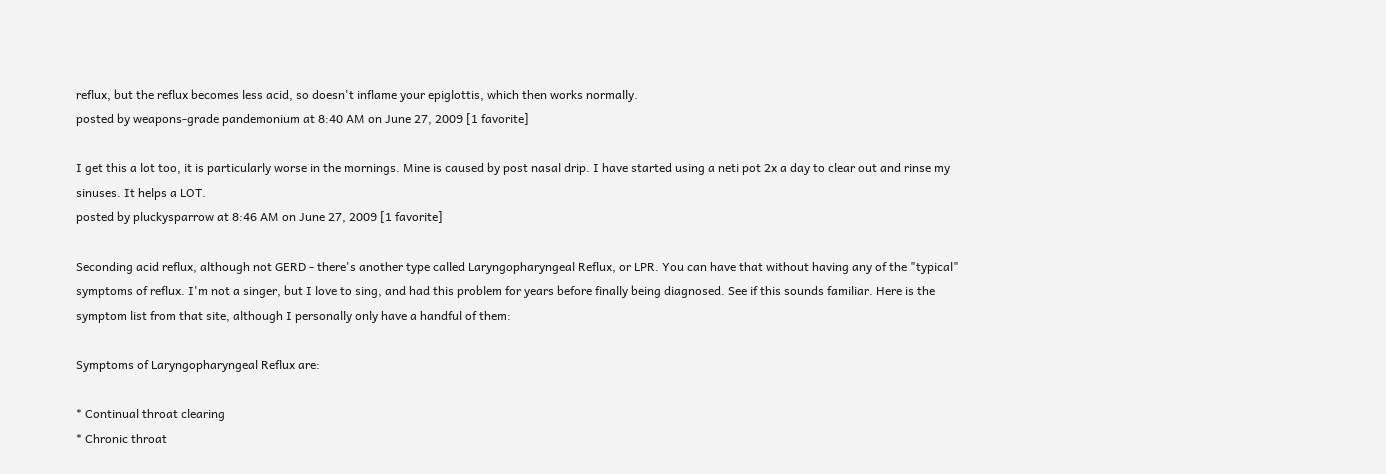reflux, but the reflux becomes less acid, so doesn't inflame your epiglottis, which then works normally.
posted by weapons-grade pandemonium at 8:40 AM on June 27, 2009 [1 favorite]

I get this a lot too, it is particularly worse in the mornings. Mine is caused by post nasal drip. I have started using a neti pot 2x a day to clear out and rinse my sinuses. It helps a LOT.
posted by pluckysparrow at 8:46 AM on June 27, 2009 [1 favorite]

Seconding acid reflux, although not GERD - there's another type called Laryngopharyngeal Reflux, or LPR. You can have that without having any of the "typical" symptoms of reflux. I'm not a singer, but I love to sing, and had this problem for years before finally being diagnosed. See if this sounds familiar. Here is the symptom list from that site, although I personally only have a handful of them:

Symptoms of Laryngopharyngeal Reflux are:

* Continual throat clearing
* Chronic throat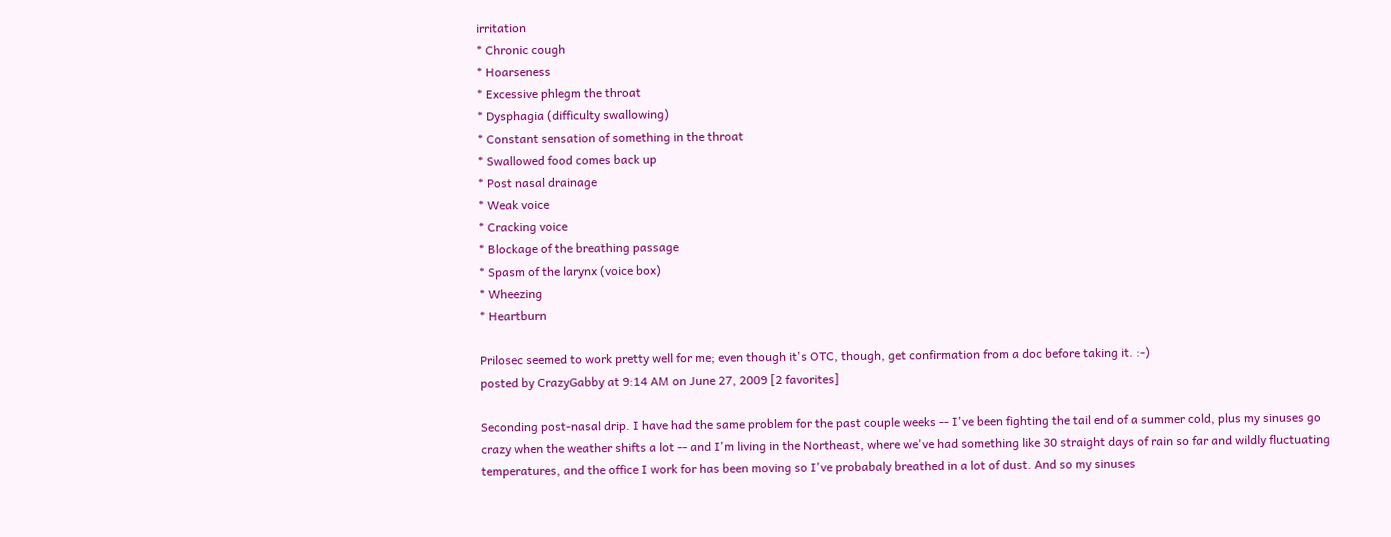irritation
* Chronic cough
* Hoarseness
* Excessive phlegm the throat
* Dysphagia (difficulty swallowing)
* Constant sensation of something in the throat
* Swallowed food comes back up
* Post nasal drainage
* Weak voice
* Cracking voice
* Blockage of the breathing passage
* Spasm of the larynx (voice box)
* Wheezing
* Heartburn

Prilosec seemed to work pretty well for me; even though it's OTC, though, get confirmation from a doc before taking it. :-)
posted by CrazyGabby at 9:14 AM on June 27, 2009 [2 favorites]

Seconding post-nasal drip. I have had the same problem for the past couple weeks -- I've been fighting the tail end of a summer cold, plus my sinuses go crazy when the weather shifts a lot -- and I'm living in the Northeast, where we've had something like 30 straight days of rain so far and wildly fluctuating temperatures, and the office I work for has been moving so I've probabaly breathed in a lot of dust. And so my sinuses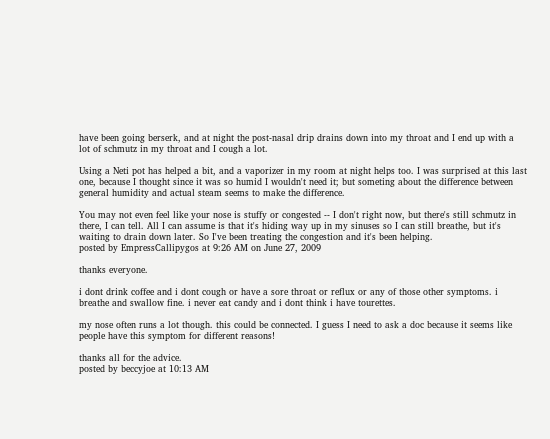have been going berserk, and at night the post-nasal drip drains down into my throat and I end up with a lot of schmutz in my throat and I cough a lot.

Using a Neti pot has helped a bit, and a vaporizer in my room at night helps too. I was surprised at this last one, because I thought since it was so humid I wouldn't need it; but someting about the difference between general humidity and actual steam seems to make the difference.

You may not even feel like your nose is stuffy or congested -- I don't right now, but there's still schmutz in there, I can tell. All I can assume is that it's hiding way up in my sinuses so I can still breathe, but it's waiting to drain down later. So I've been treating the congestion and it's been helping.
posted by EmpressCallipygos at 9:26 AM on June 27, 2009

thanks everyone.

i dont drink coffee and i dont cough or have a sore throat or reflux or any of those other symptoms. i breathe and swallow fine. i never eat candy and i dont think i have tourettes.

my nose often runs a lot though. this could be connected. I guess I need to ask a doc because it seems like people have this symptom for different reasons!

thanks all for the advice.
posted by beccyjoe at 10:13 AM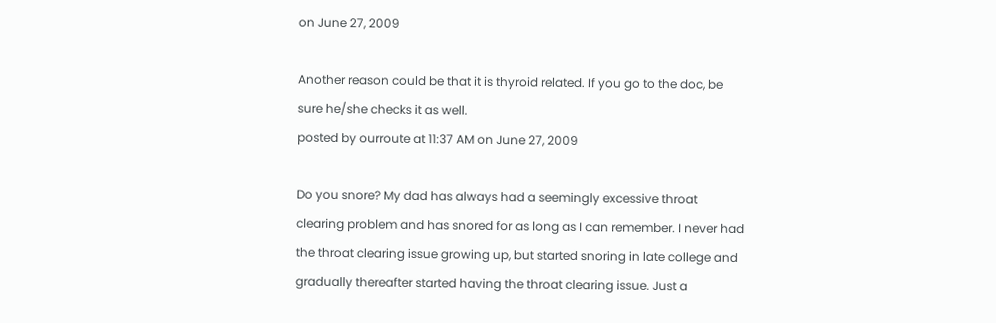on June 27, 2009

Another reason could be that it is thyroid related. If you go to the doc, be sure he/she checks it as well.
posted by ourroute at 11:37 AM on June 27, 2009

Do you snore? My dad has always had a seemingly excessive throat clearing problem and has snored for as long as I can remember. I never had the throat clearing issue growing up, but started snoring in late college and gradually thereafter started having the throat clearing issue. Just a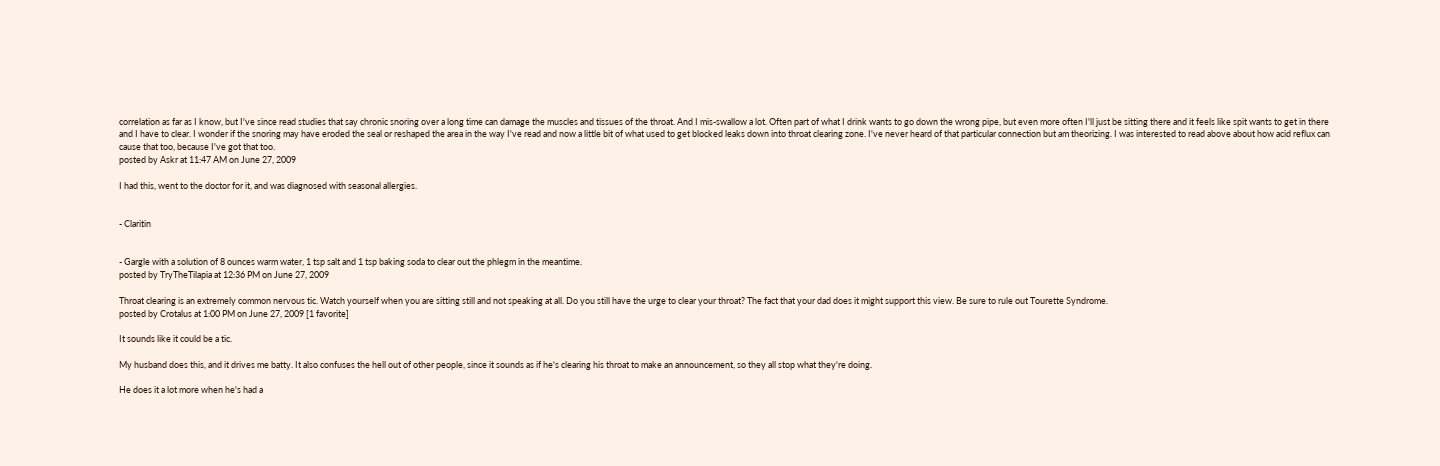correlation as far as I know, but I've since read studies that say chronic snoring over a long time can damage the muscles and tissues of the throat. And I mis-swallow a lot. Often part of what I drink wants to go down the wrong pipe, but even more often I'll just be sitting there and it feels like spit wants to get in there and I have to clear. I wonder if the snoring may have eroded the seal or reshaped the area in the way I've read and now a little bit of what used to get blocked leaks down into throat clearing zone. I've never heard of that particular connection but am theorizing. I was interested to read above about how acid reflux can cause that too, because I've got that too.
posted by Askr at 11:47 AM on June 27, 2009

I had this, went to the doctor for it, and was diagnosed with seasonal allergies.


- Claritin


- Gargle with a solution of 8 ounces warm water, 1 tsp salt and 1 tsp baking soda to clear out the phlegm in the meantime.
posted by TryTheTilapia at 12:36 PM on June 27, 2009

Throat clearing is an extremely common nervous tic. Watch yourself when you are sitting still and not speaking at all. Do you still have the urge to clear your throat? The fact that your dad does it might support this view. Be sure to rule out Tourette Syndrome.
posted by Crotalus at 1:00 PM on June 27, 2009 [1 favorite]

It sounds like it could be a tic.

My husband does this, and it drives me batty. It also confuses the hell out of other people, since it sounds as if he's clearing his throat to make an announcement, so they all stop what they're doing.

He does it a lot more when he's had a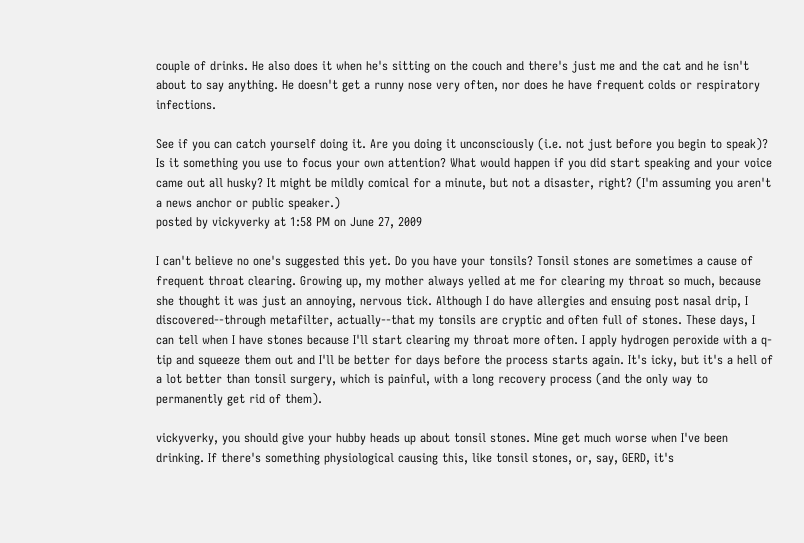couple of drinks. He also does it when he's sitting on the couch and there's just me and the cat and he isn't about to say anything. He doesn't get a runny nose very often, nor does he have frequent colds or respiratory infections.

See if you can catch yourself doing it. Are you doing it unconsciously (i.e. not just before you begin to speak)? Is it something you use to focus your own attention? What would happen if you did start speaking and your voice came out all husky? It might be mildly comical for a minute, but not a disaster, right? (I'm assuming you aren't a news anchor or public speaker.)
posted by vickyverky at 1:58 PM on June 27, 2009

I can't believe no one's suggested this yet. Do you have your tonsils? Tonsil stones are sometimes a cause of frequent throat clearing. Growing up, my mother always yelled at me for clearing my throat so much, because she thought it was just an annoying, nervous tick. Although I do have allergies and ensuing post nasal drip, I discovered--through metafilter, actually--that my tonsils are cryptic and often full of stones. These days, I can tell when I have stones because I'll start clearing my throat more often. I apply hydrogen peroxide with a q-tip and squeeze them out and I'll be better for days before the process starts again. It's icky, but it's a hell of a lot better than tonsil surgery, which is painful, with a long recovery process (and the only way to permanently get rid of them).

vickyverky, you should give your hubby heads up about tonsil stones. Mine get much worse when I've been drinking. If there's something physiological causing this, like tonsil stones, or, say, GERD, it's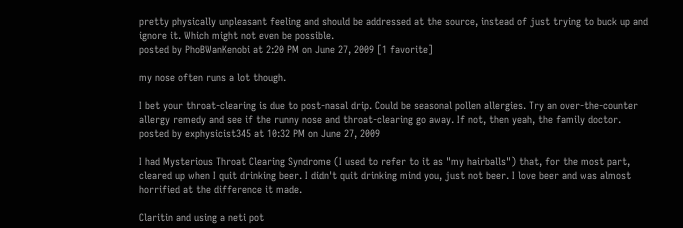pretty physically unpleasant feeling and should be addressed at the source, instead of just trying to buck up and ignore it. Which might not even be possible.
posted by PhoBWanKenobi at 2:20 PM on June 27, 2009 [1 favorite]

my nose often runs a lot though.

I bet your throat-clearing is due to post-nasal drip. Could be seasonal pollen allergies. Try an over-the-counter allergy remedy and see if the runny nose and throat-clearing go away. If not, then yeah, the family doctor.
posted by exphysicist345 at 10:32 PM on June 27, 2009

I had Mysterious Throat Clearing Syndrome (I used to refer to it as "my hairballs") that, for the most part, cleared up when I quit drinking beer. I didn't quit drinking mind you, just not beer. I love beer and was almost horrified at the difference it made.

Claritin and using a neti pot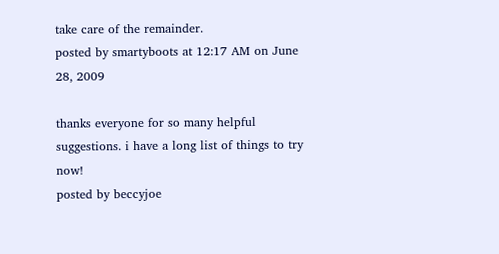take care of the remainder.
posted by smartyboots at 12:17 AM on June 28, 2009

thanks everyone for so many helpful suggestions. i have a long list of things to try now!
posted by beccyjoe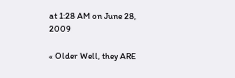at 1:28 AM on June 28, 2009

« Older Well, they ARE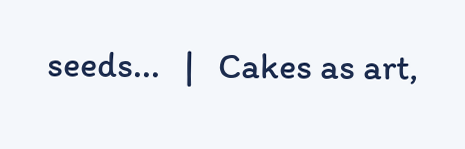seeds...   |   Cakes as art,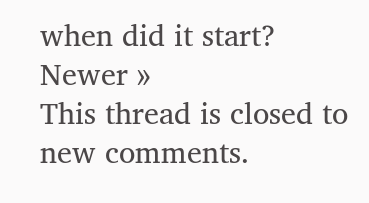when did it start? Newer »
This thread is closed to new comments.